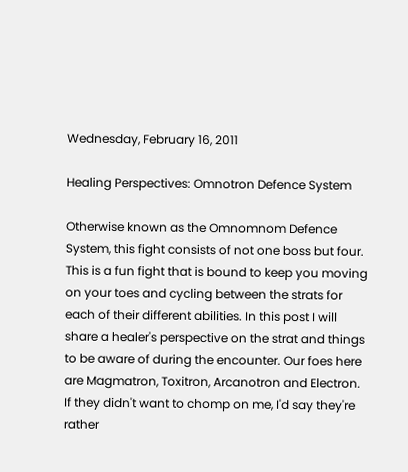Wednesday, February 16, 2011

Healing Perspectives: Omnotron Defence System

Otherwise known as the Omnomnom Defence System, this fight consists of not one boss but four. This is a fun fight that is bound to keep you moving on your toes and cycling between the strats for each of their different abilities. In this post I will share a healer's perspective on the strat and things to be aware of during the encounter. Our foes here are Magmatron, Toxitron, Arcanotron and Electron. If they didn't want to chomp on me, I'd say they're rather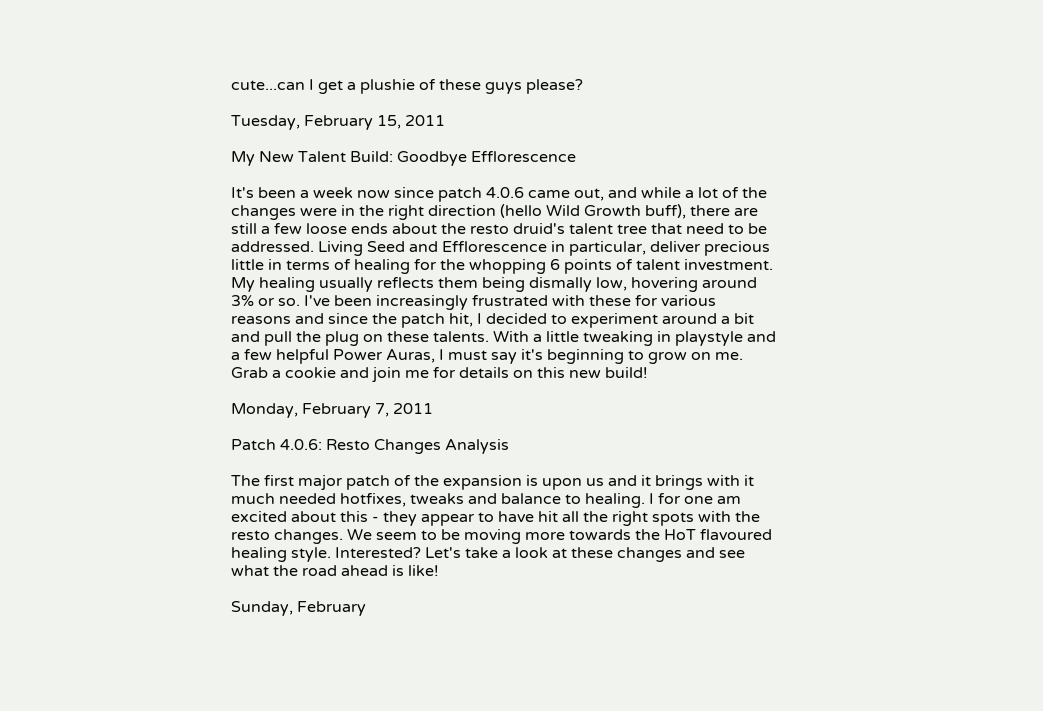cute...can I get a plushie of these guys please?

Tuesday, February 15, 2011

My New Talent Build: Goodbye Efflorescence

It's been a week now since patch 4.0.6 came out, and while a lot of the changes were in the right direction (hello Wild Growth buff), there are still a few loose ends about the resto druid's talent tree that need to be addressed. Living Seed and Efflorescence in particular, deliver precious little in terms of healing for the whopping 6 points of talent investment. My healing usually reflects them being dismally low, hovering around 3% or so. I've been increasingly frustrated with these for various reasons and since the patch hit, I decided to experiment around a bit and pull the plug on these talents. With a little tweaking in playstyle and a few helpful Power Auras, I must say it's beginning to grow on me. Grab a cookie and join me for details on this new build!

Monday, February 7, 2011

Patch 4.0.6: Resto Changes Analysis

The first major patch of the expansion is upon us and it brings with it much needed hotfixes, tweaks and balance to healing. I for one am excited about this - they appear to have hit all the right spots with the resto changes. We seem to be moving more towards the HoT flavoured healing style. Interested? Let's take a look at these changes and see what the road ahead is like!

Sunday, February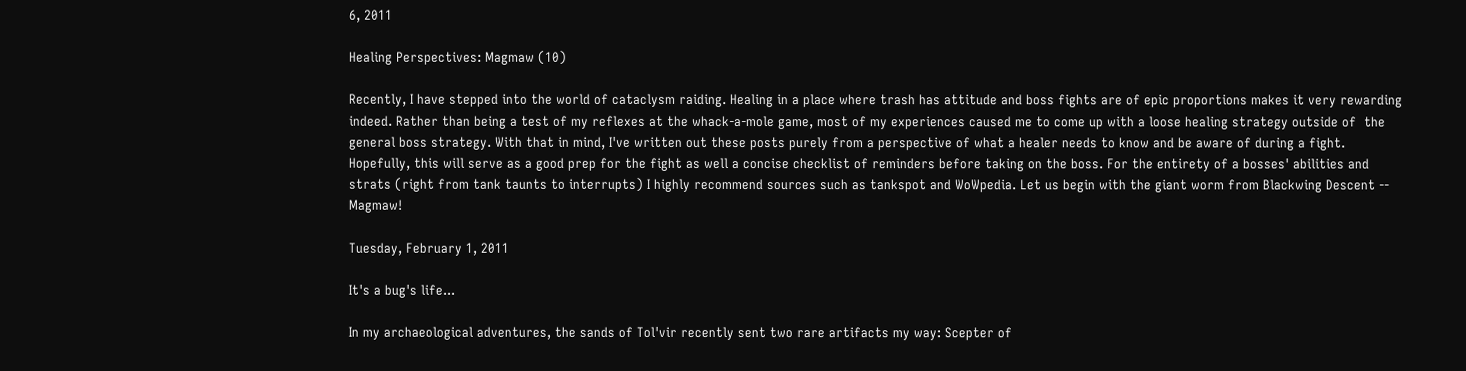6, 2011

Healing Perspectives: Magmaw (10)

Recently, I have stepped into the world of cataclysm raiding. Healing in a place where trash has attitude and boss fights are of epic proportions makes it very rewarding indeed. Rather than being a test of my reflexes at the whack-a-mole game, most of my experiences caused me to come up with a loose healing strategy outside of  the general boss strategy. With that in mind, I've written out these posts purely from a perspective of what a healer needs to know and be aware of during a fight. Hopefully, this will serve as a good prep for the fight as well a concise checklist of reminders before taking on the boss. For the entirety of a bosses' abilities and strats (right from tank taunts to interrupts) I highly recommend sources such as tankspot and WoWpedia. Let us begin with the giant worm from Blackwing Descent -- Magmaw!

Tuesday, February 1, 2011

It's a bug's life...

In my archaeological adventures, the sands of Tol'vir recently sent two rare artifacts my way: Scepter of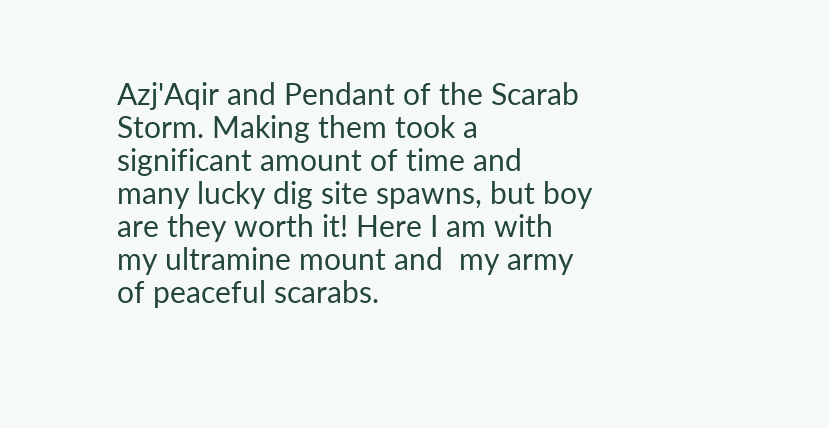Azj'Aqir and Pendant of the Scarab Storm. Making them took a significant amount of time and many lucky dig site spawns, but boy are they worth it! Here I am with my ultramine mount and  my army of peaceful scarabs.